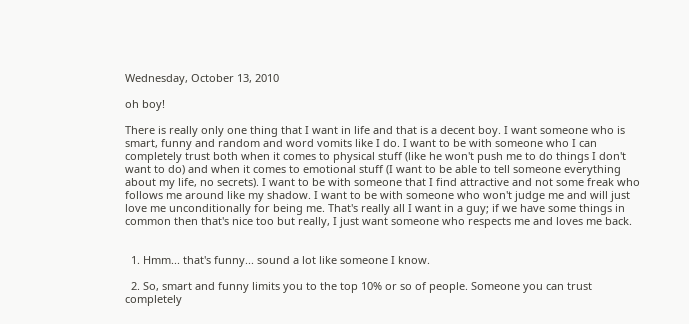Wednesday, October 13, 2010

oh boy!

There is really only one thing that I want in life and that is a decent boy. I want someone who is smart, funny and random and word vomits like I do. I want to be with someone who I can completely trust both when it comes to physical stuff (like he won't push me to do things I don't want to do) and when it comes to emotional stuff (I want to be able to tell someone everything about my life, no secrets). I want to be with someone that I find attractive and not some freak who follows me around like my shadow. I want to be with someone who won't judge me and will just love me unconditionally for being me. That's really all I want in a guy; if we have some things in common then that's nice too but really, I just want someone who respects me and loves me back.


  1. Hmm... that's funny... sound a lot like someone I know.

  2. So, smart and funny limits you to the top 10% or so of people. Someone you can trust completely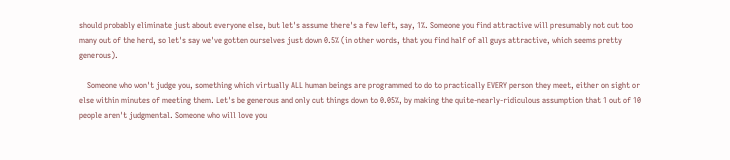should probably eliminate just about everyone else, but let's assume there's a few left, say, 1%. Someone you find attractive will presumably not cut too many out of the herd, so let's say we've gotten ourselves just down 0.5% (in other words, that you find half of all guys attractive, which seems pretty generous).

    Someone who won't judge you, something which virtually ALL human beings are programmed to do to practically EVERY person they meet, either on sight or else within minutes of meeting them. Let's be generous and only cut things down to 0.05%, by making the quite-nearly-ridiculous assumption that 1 out of 10 people aren't judgmental. Someone who will love you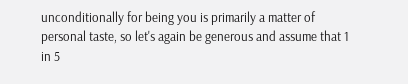unconditionally for being you is primarily a matter of personal taste, so let's again be generous and assume that 1 in 5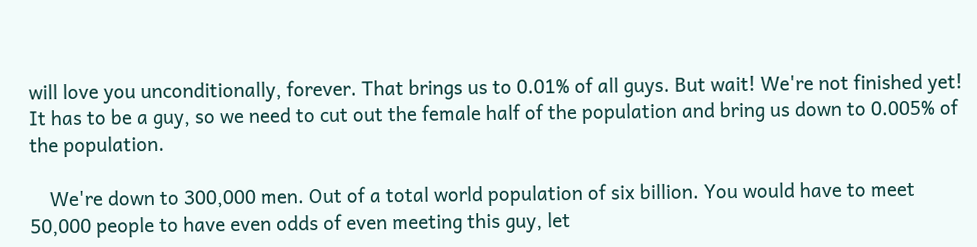will love you unconditionally, forever. That brings us to 0.01% of all guys. But wait! We're not finished yet! It has to be a guy, so we need to cut out the female half of the population and bring us down to 0.005% of the population.

    We're down to 300,000 men. Out of a total world population of six billion. You would have to meet 50,000 people to have even odds of even meeting this guy, let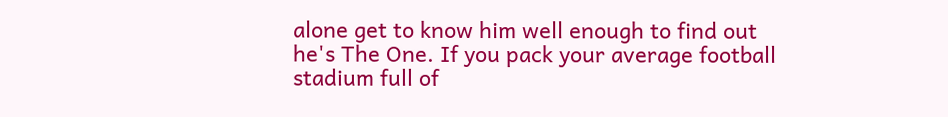alone get to know him well enough to find out he's The One. If you pack your average football stadium full of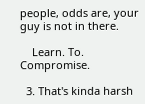people, odds are, your guy is not in there.

    Learn. To. Compromise.

  3. That's kinda harsh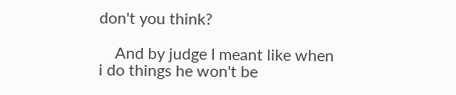don't you think?

    And by judge I meant like when i do things he won't be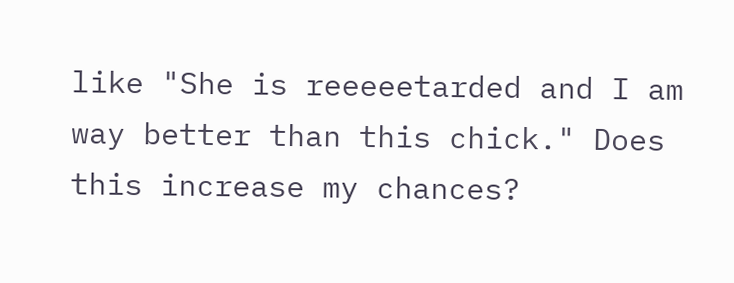like "She is reeeeetarded and I am way better than this chick." Does this increase my chances?